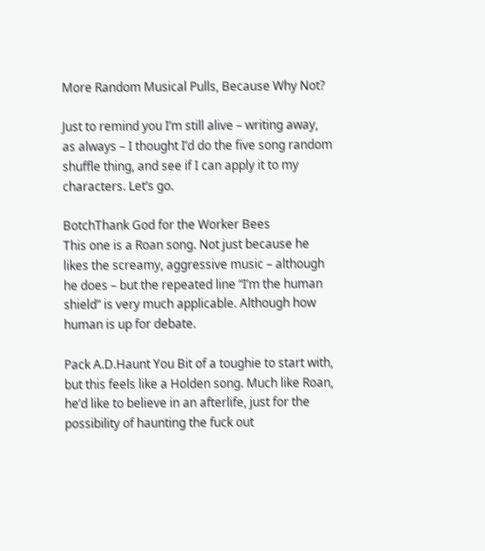More Random Musical Pulls, Because Why Not?

Just to remind you I’m still alive – writing away, as always – I thought I’d do the five song random shuffle thing, and see if I can apply it to my characters. Let’s go.

BotchThank God for the Worker Bees
This one is a Roan song. Not just because he likes the screamy, aggressive music – although he does – but the repeated line “I’m the human shield” is very much applicable. Although how human is up for debate.

Pack A.D.Haunt You Bit of a toughie to start with, but this feels like a Holden song. Much like Roan, he’d like to believe in an afterlife, just for the possibility of haunting the fuck out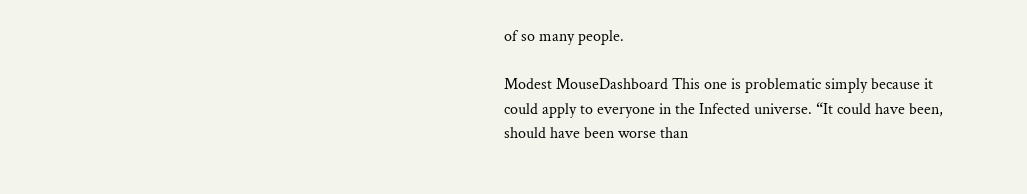of so many people.

Modest MouseDashboard This one is problematic simply because it could apply to everyone in the Infected universe. “It could have been, should have been worse than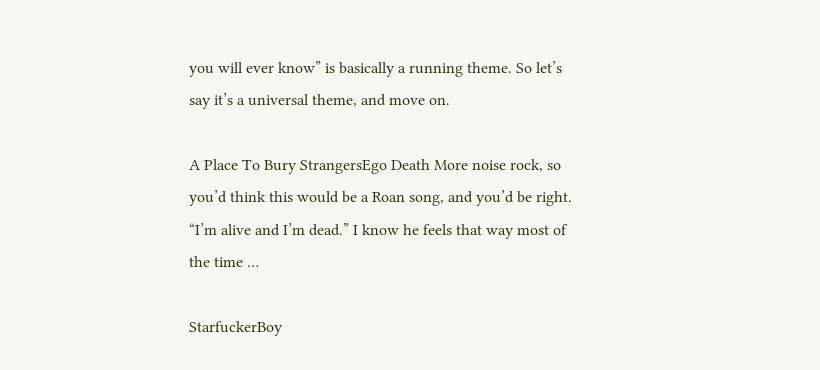you will ever know” is basically a running theme. So let’s say it’s a universal theme, and move on.

A Place To Bury StrangersEgo Death More noise rock, so you’d think this would be a Roan song, and you’d be right. “I’m alive and I’m dead.” I know he feels that way most of the time …

StarfuckerBoy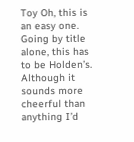Toy Oh, this is an easy one. Going by title alone, this has to be Holden’s. Although it sounds more cheerful than anything I’d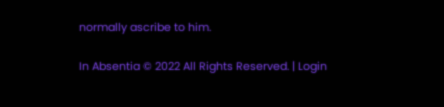normally ascribe to him.

In Absentia © 2022 All Rights Reserved. | Login